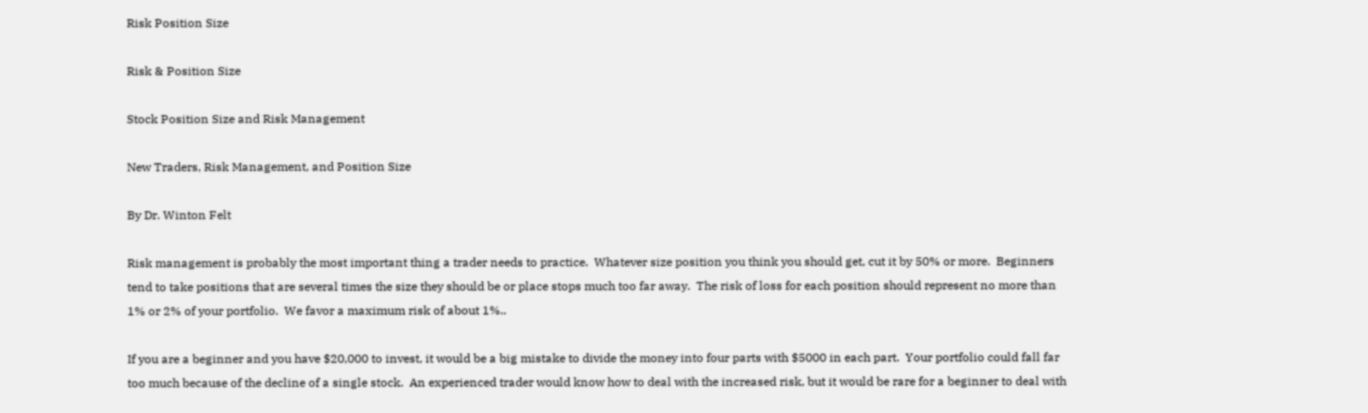Risk Position Size

Risk & Position Size

Stock Position Size and Risk Management

New Traders, Risk Management, and Position Size

By Dr. Winton Felt

Risk management is probably the most important thing a trader needs to practice.  Whatever size position you think you should get, cut it by 50% or more.  Beginners tend to take positions that are several times the size they should be or place stops much too far away.  The risk of loss for each position should represent no more than 1% or 2% of your portfolio.  We favor a maximum risk of about 1%..

If you are a beginner and you have $20,000 to invest, it would be a big mistake to divide the money into four parts with $5000 in each part.  Your portfolio could fall far too much because of the decline of a single stock.  An experienced trader would know how to deal with the increased risk, but it would be rare for a beginner to deal with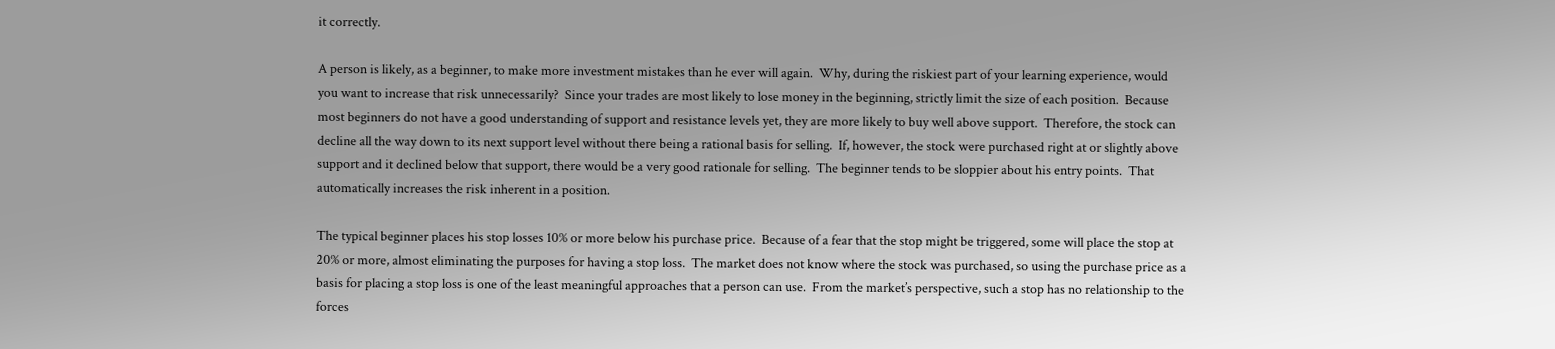it correctly.

A person is likely, as a beginner, to make more investment mistakes than he ever will again.  Why, during the riskiest part of your learning experience, would you want to increase that risk unnecessarily?  Since your trades are most likely to lose money in the beginning, strictly limit the size of each position.  Because most beginners do not have a good understanding of support and resistance levels yet, they are more likely to buy well above support.  Therefore, the stock can decline all the way down to its next support level without there being a rational basis for selling.  If, however, the stock were purchased right at or slightly above support and it declined below that support, there would be a very good rationale for selling.  The beginner tends to be sloppier about his entry points.  That automatically increases the risk inherent in a position.

The typical beginner places his stop losses 10% or more below his purchase price.  Because of a fear that the stop might be triggered, some will place the stop at 20% or more, almost eliminating the purposes for having a stop loss.  The market does not know where the stock was purchased, so using the purchase price as a basis for placing a stop loss is one of the least meaningful approaches that a person can use.  From the market’s perspective, such a stop has no relationship to the forces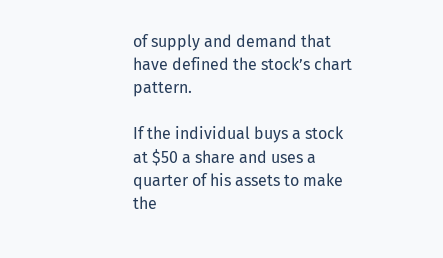of supply and demand that have defined the stock’s chart pattern.

If the individual buys a stock at $50 a share and uses a quarter of his assets to make the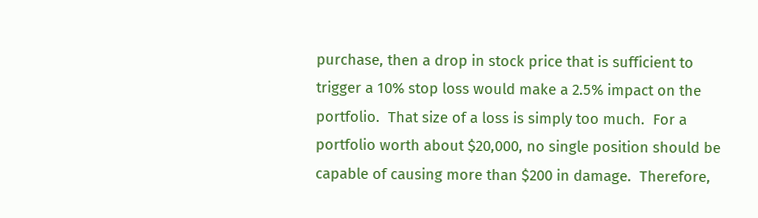purchase, then a drop in stock price that is sufficient to trigger a 10% stop loss would make a 2.5% impact on the portfolio.  That size of a loss is simply too much.  For a portfolio worth about $20,000, no single position should be capable of causing more than $200 in damage.  Therefore,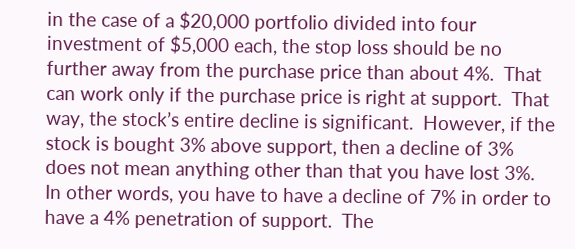in the case of a $20,000 portfolio divided into four investment of $5,000 each, the stop loss should be no further away from the purchase price than about 4%.  That can work only if the purchase price is right at support.  That way, the stock’s entire decline is significant.  However, if the stock is bought 3% above support, then a decline of 3% does not mean anything other than that you have lost 3%.  In other words, you have to have a decline of 7% in order to have a 4% penetration of support.  The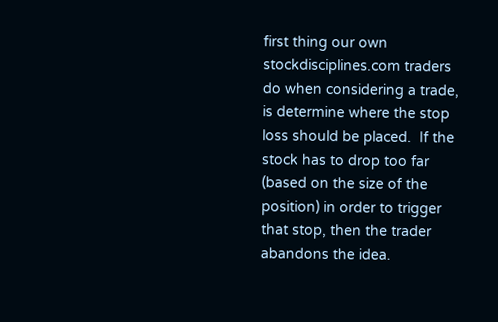first thing our own stockdisciplines.com traders do when considering a trade, is determine where the stop loss should be placed.  If the stock has to drop too far (based on the size of the position) in order to trigger that stop, then the trader abandons the idea.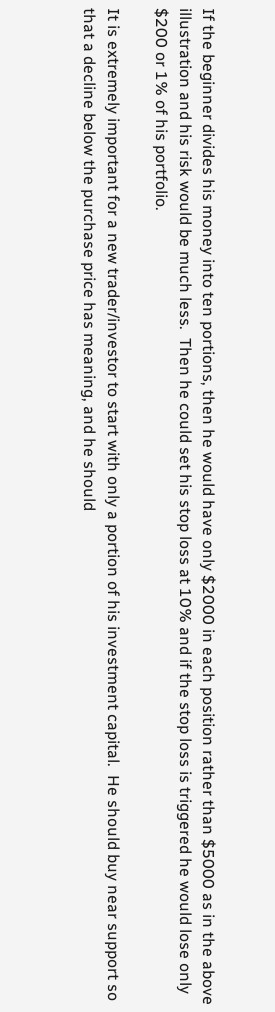If the beginner divides his money into ten portions, then he would have only $2000 in each position rather than $5000 as in the above illustration and his risk would be much less.  Then he could set his stop loss at 10% and if the stop loss is triggered he would lose only $200 or 1% of his portfolio.

It is extremely important for a new trader/investor to start with only a portion of his investment capital.  He should buy near support so that a decline below the purchase price has meaning, and he should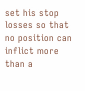set his stop losses so that no position can inflict more than a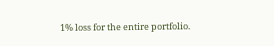1% loss for the entire portfolio.